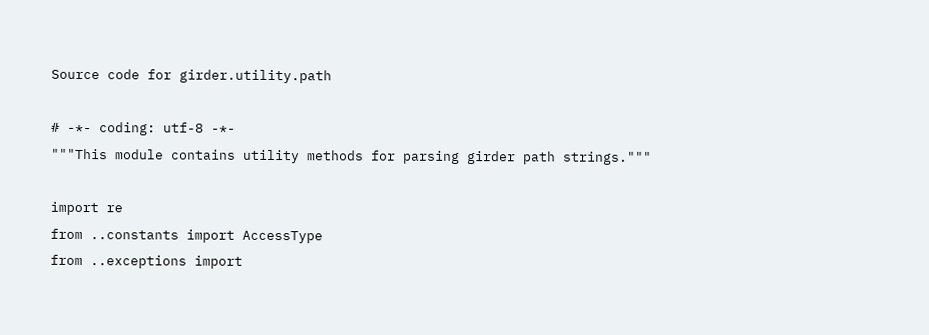Source code for girder.utility.path

# -*- coding: utf-8 -*-
"""This module contains utility methods for parsing girder path strings."""

import re
from ..constants import AccessType
from ..exceptions import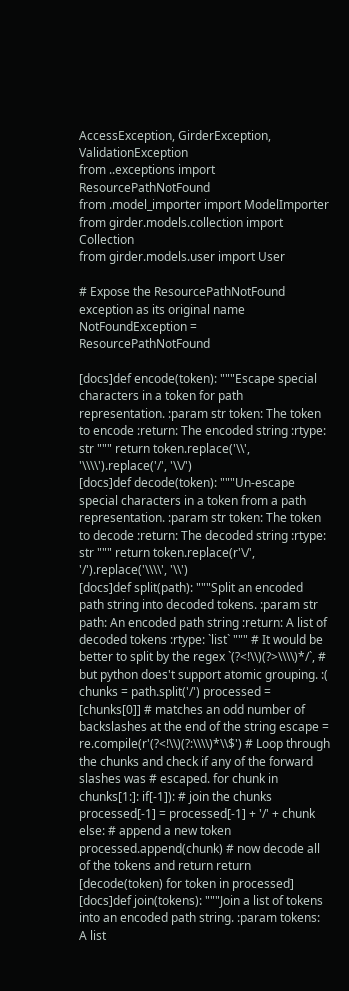AccessException, GirderException, ValidationException
from ..exceptions import ResourcePathNotFound
from .model_importer import ModelImporter
from girder.models.collection import Collection
from girder.models.user import User

# Expose the ResourcePathNotFound exception as its original name
NotFoundException = ResourcePathNotFound

[docs]def encode(token): """Escape special characters in a token for path representation. :param str token: The token to encode :return: The encoded string :rtype: str """ return token.replace('\\', '\\\\').replace('/', '\\/')
[docs]def decode(token): """Un-escape special characters in a token from a path representation. :param str token: The token to decode :return: The decoded string :rtype: str """ return token.replace(r'\/', '/').replace('\\\\', '\\')
[docs]def split(path): """Split an encoded path string into decoded tokens. :param str path: An encoded path string :return: A list of decoded tokens :rtype: `list` """ # It would be better to split by the regex `(?<!\\)(?>\\\\)*/`, # but python does't support atomic grouping. :( chunks = path.split('/') processed = [chunks[0]] # matches an odd number of backslashes at the end of the string escape = re.compile(r'(?<!\\)(?:\\\\)*\\$') # Loop through the chunks and check if any of the forward slashes was # escaped. for chunk in chunks[1:]: if[-1]): # join the chunks processed[-1] = processed[-1] + '/' + chunk else: # append a new token processed.append(chunk) # now decode all of the tokens and return return [decode(token) for token in processed]
[docs]def join(tokens): """Join a list of tokens into an encoded path string. :param tokens: A list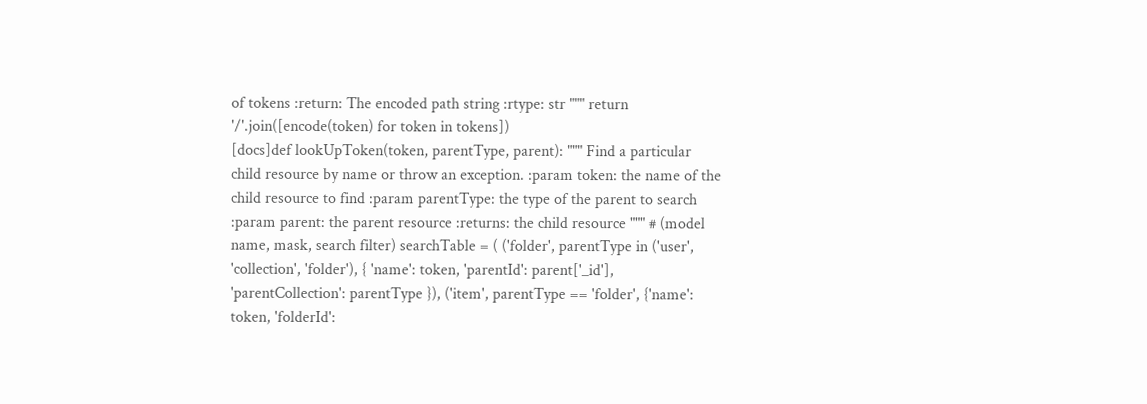of tokens :return: The encoded path string :rtype: str """ return '/'.join([encode(token) for token in tokens])
[docs]def lookUpToken(token, parentType, parent): """ Find a particular child resource by name or throw an exception. :param token: the name of the child resource to find :param parentType: the type of the parent to search :param parent: the parent resource :returns: the child resource """ # (model name, mask, search filter) searchTable = ( ('folder', parentType in ('user', 'collection', 'folder'), { 'name': token, 'parentId': parent['_id'], 'parentCollection': parentType }), ('item', parentType == 'folder', {'name': token, 'folderId':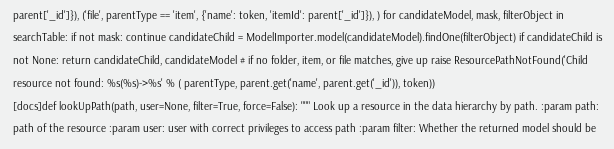parent['_id']}), ('file', parentType == 'item', {'name': token, 'itemId': parent['_id']}), ) for candidateModel, mask, filterObject in searchTable: if not mask: continue candidateChild = ModelImporter.model(candidateModel).findOne(filterObject) if candidateChild is not None: return candidateChild, candidateModel # if no folder, item, or file matches, give up raise ResourcePathNotFound('Child resource not found: %s(%s)->%s' % ( parentType, parent.get('name', parent.get('_id')), token))
[docs]def lookUpPath(path, user=None, filter=True, force=False): """ Look up a resource in the data hierarchy by path. :param path: path of the resource :param user: user with correct privileges to access path :param filter: Whether the returned model should be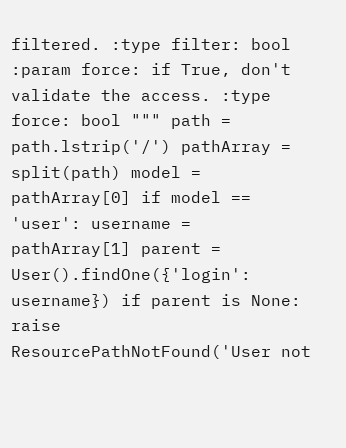filtered. :type filter: bool :param force: if True, don't validate the access. :type force: bool """ path = path.lstrip('/') pathArray = split(path) model = pathArray[0] if model == 'user': username = pathArray[1] parent = User().findOne({'login': username}) if parent is None: raise ResourcePathNotFound('User not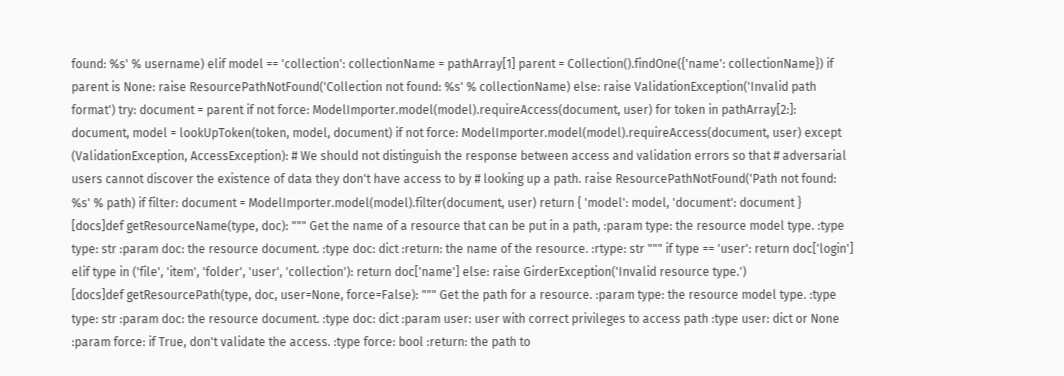found: %s' % username) elif model == 'collection': collectionName = pathArray[1] parent = Collection().findOne({'name': collectionName}) if parent is None: raise ResourcePathNotFound('Collection not found: %s' % collectionName) else: raise ValidationException('Invalid path format') try: document = parent if not force: ModelImporter.model(model).requireAccess(document, user) for token in pathArray[2:]: document, model = lookUpToken(token, model, document) if not force: ModelImporter.model(model).requireAccess(document, user) except (ValidationException, AccessException): # We should not distinguish the response between access and validation errors so that # adversarial users cannot discover the existence of data they don't have access to by # looking up a path. raise ResourcePathNotFound('Path not found: %s' % path) if filter: document = ModelImporter.model(model).filter(document, user) return { 'model': model, 'document': document }
[docs]def getResourceName(type, doc): """ Get the name of a resource that can be put in a path, :param type: the resource model type. :type type: str :param doc: the resource document. :type doc: dict :return: the name of the resource. :rtype: str """ if type == 'user': return doc['login'] elif type in ('file', 'item', 'folder', 'user', 'collection'): return doc['name'] else: raise GirderException('Invalid resource type.')
[docs]def getResourcePath(type, doc, user=None, force=False): """ Get the path for a resource. :param type: the resource model type. :type type: str :param doc: the resource document. :type doc: dict :param user: user with correct privileges to access path :type user: dict or None :param force: if True, don't validate the access. :type force: bool :return: the path to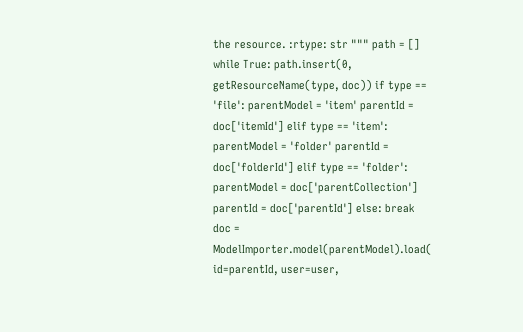the resource. :rtype: str """ path = [] while True: path.insert(0, getResourceName(type, doc)) if type == 'file': parentModel = 'item' parentId = doc['itemId'] elif type == 'item': parentModel = 'folder' parentId = doc['folderId'] elif type == 'folder': parentModel = doc['parentCollection'] parentId = doc['parentId'] else: break doc = ModelImporter.model(parentModel).load( id=parentId, user=user,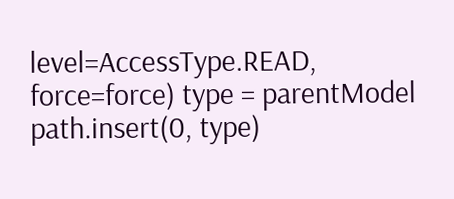level=AccessType.READ, force=force) type = parentModel path.insert(0, type)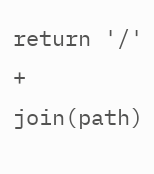return '/' + join(path)